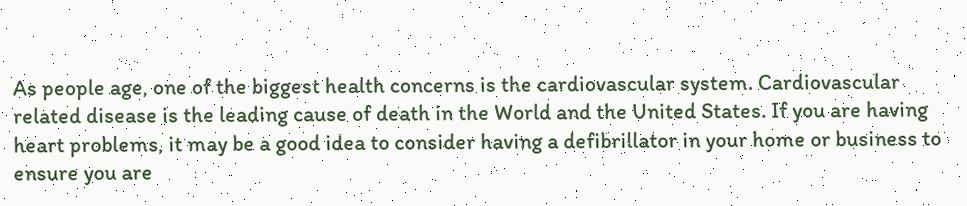As people age, one of the biggest health concerns is the cardiovascular system. Cardiovascular related disease is the leading cause of death in the World and the United States. If you are having heart problems, it may be a good idea to consider having a defibrillator in your home or business to ensure you are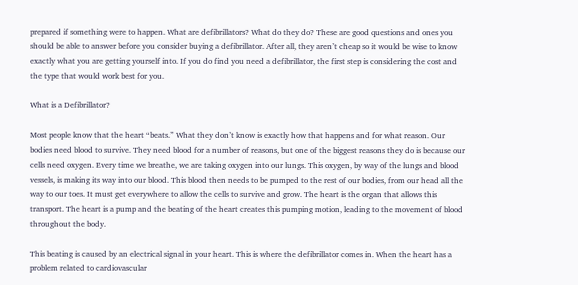prepared if something were to happen. What are defibrillators? What do they do? These are good questions and ones you should be able to answer before you consider buying a defibrillator. After all, they aren’t cheap so it would be wise to know exactly what you are getting yourself into. If you do find you need a defibrillator, the first step is considering the cost and the type that would work best for you.

What is a Defibrillator?

Most people know that the heart “beats.” What they don’t know is exactly how that happens and for what reason. Our bodies need blood to survive. They need blood for a number of reasons, but one of the biggest reasons they do is because our cells need oxygen. Every time we breathe, we are taking oxygen into our lungs. This oxygen, by way of the lungs and blood vessels, is making its way into our blood. This blood then needs to be pumped to the rest of our bodies, from our head all the way to our toes. It must get everywhere to allow the cells to survive and grow. The heart is the organ that allows this transport. The heart is a pump and the beating of the heart creates this pumping motion, leading to the movement of blood throughout the body.

This beating is caused by an electrical signal in your heart. This is where the defibrillator comes in. When the heart has a problem related to cardiovascular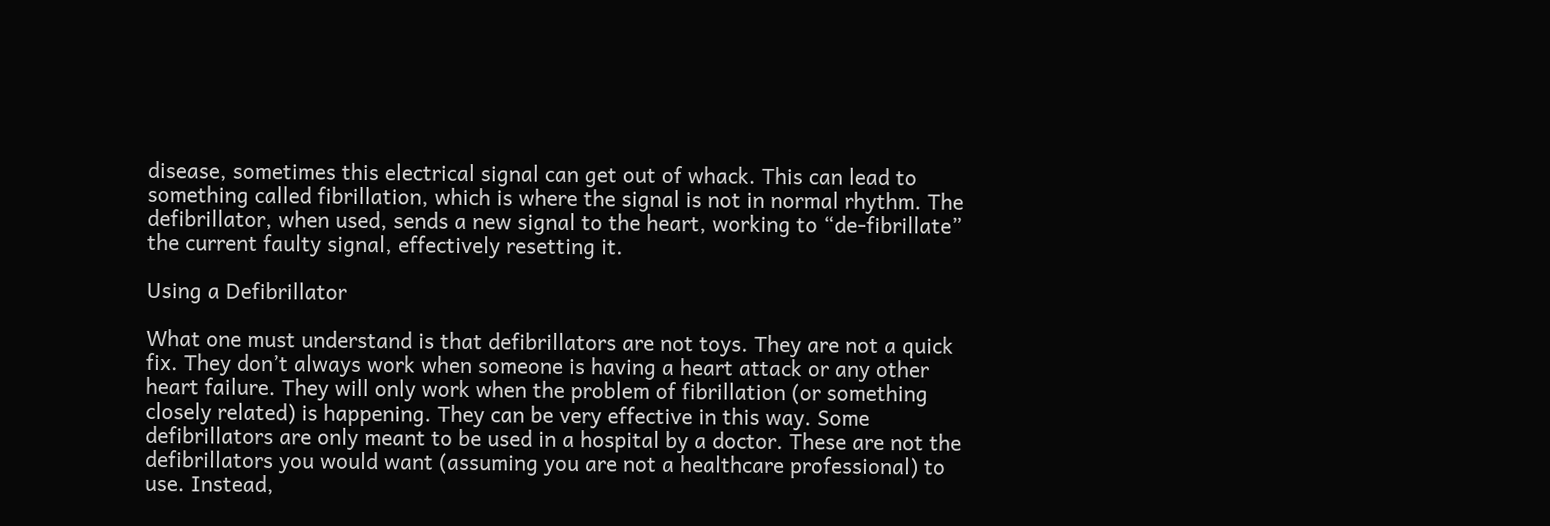disease, sometimes this electrical signal can get out of whack. This can lead to something called fibrillation, which is where the signal is not in normal rhythm. The defibrillator, when used, sends a new signal to the heart, working to “de-fibrillate” the current faulty signal, effectively resetting it.

Using a Defibrillator

What one must understand is that defibrillators are not toys. They are not a quick fix. They don’t always work when someone is having a heart attack or any other heart failure. They will only work when the problem of fibrillation (or something closely related) is happening. They can be very effective in this way. Some defibrillators are only meant to be used in a hospital by a doctor. These are not the defibrillators you would want (assuming you are not a healthcare professional) to use. Instead,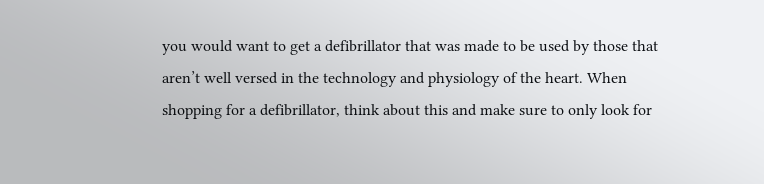you would want to get a defibrillator that was made to be used by those that aren’t well versed in the technology and physiology of the heart. When shopping for a defibrillator, think about this and make sure to only look for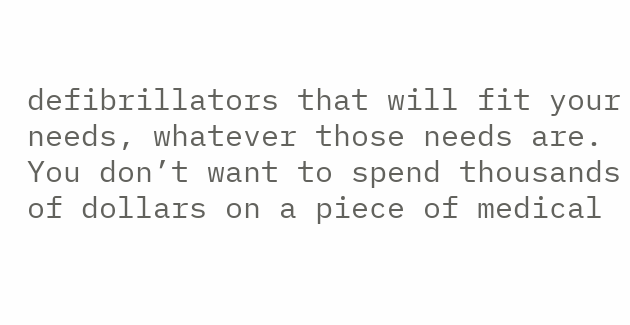defibrillators that will fit your needs, whatever those needs are. You don’t want to spend thousands of dollars on a piece of medical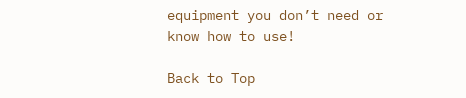equipment you don’t need or know how to use!

Back to Top